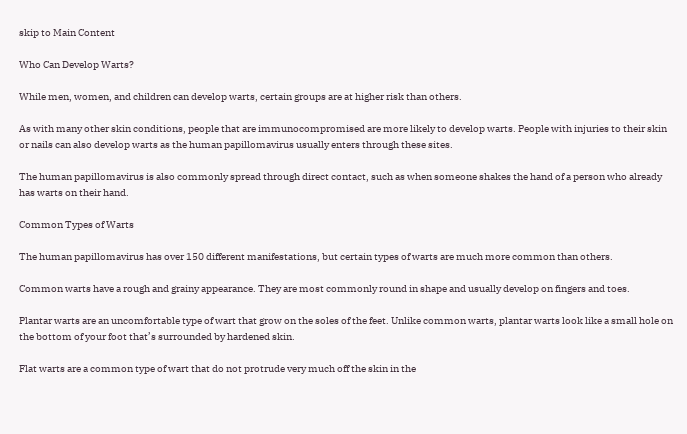skip to Main Content

Who Can Develop Warts?

While men, women, and children can develop warts, certain groups are at higher risk than others.

As with many other skin conditions, people that are immunocompromised are more likely to develop warts. People with injuries to their skin or nails can also develop warts as the human papillomavirus usually enters through these sites.

The human papillomavirus is also commonly spread through direct contact, such as when someone shakes the hand of a person who already has warts on their hand.

Common Types of Warts

The human papillomavirus has over 150 different manifestations, but certain types of warts are much more common than others.

Common warts have a rough and grainy appearance. They are most commonly round in shape and usually develop on fingers and toes.

Plantar warts are an uncomfortable type of wart that grow on the soles of the feet. Unlike common warts, plantar warts look like a small hole on the bottom of your foot that’s surrounded by hardened skin.

Flat warts are a common type of wart that do not protrude very much off the skin in the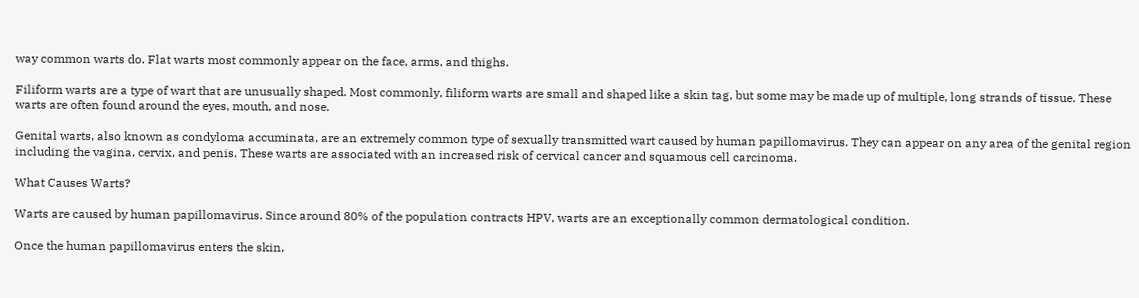way common warts do. Flat warts most commonly appear on the face, arms, and thighs.

Filiform warts are a type of wart that are unusually shaped. Most commonly, filiform warts are small and shaped like a skin tag, but some may be made up of multiple, long strands of tissue. These warts are often found around the eyes, mouth, and nose.

Genital warts, also known as condyloma accuminata, are an extremely common type of sexually transmitted wart caused by human papillomavirus. They can appear on any area of the genital region including the vagina, cervix, and penis. These warts are associated with an increased risk of cervical cancer and squamous cell carcinoma.

What Causes Warts?

Warts are caused by human papillomavirus. Since around 80% of the population contracts HPV, warts are an exceptionally common dermatological condition.

Once the human papillomavirus enters the skin,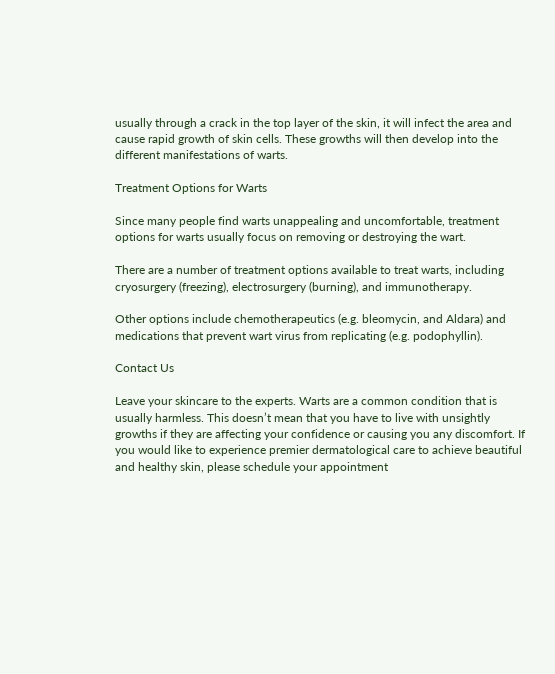usually through a crack in the top layer of the skin, it will infect the area and cause rapid growth of skin cells. These growths will then develop into the different manifestations of warts.

Treatment Options for Warts

Since many people find warts unappealing and uncomfortable, treatment options for warts usually focus on removing or destroying the wart.

There are a number of treatment options available to treat warts, including cryosurgery (freezing), electrosurgery (burning), and immunotherapy.

Other options include chemotherapeutics (e.g. bleomycin, and Aldara) and medications that prevent wart virus from replicating (e.g. podophyllin).

Contact Us

Leave your skincare to the experts. Warts are a common condition that is usually harmless. This doesn’t mean that you have to live with unsightly growths if they are affecting your confidence or causing you any discomfort. If you would like to experience premier dermatological care to achieve beautiful and healthy skin, please schedule your appointment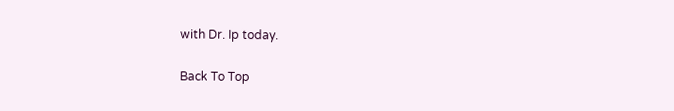with Dr. Ip today.

Back To Top